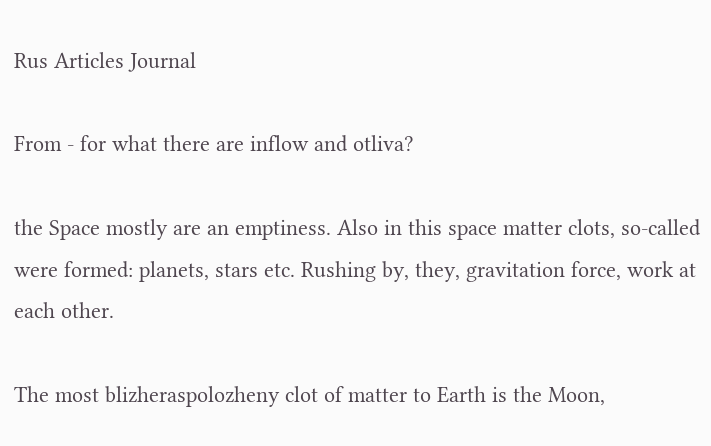Rus Articles Journal

From - for what there are inflow and otliva?

the Space mostly are an emptiness. Also in this space matter clots, so-called were formed: planets, stars etc. Rushing by, they, gravitation force, work at each other.

The most blizheraspolozheny clot of matter to Earth is the Moon,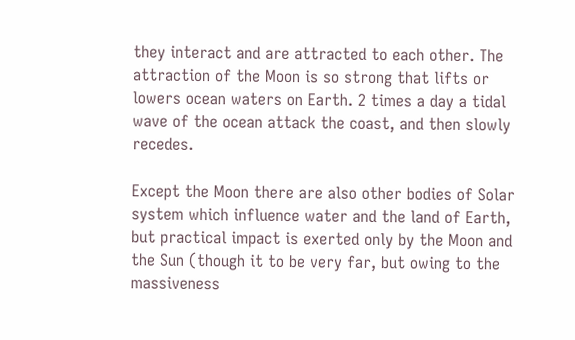they interact and are attracted to each other. The attraction of the Moon is so strong that lifts or lowers ocean waters on Earth. 2 times a day a tidal wave of the ocean attack the coast, and then slowly recedes.

Except the Moon there are also other bodies of Solar system which influence water and the land of Earth, but practical impact is exerted only by the Moon and the Sun (though it to be very far, but owing to the massiveness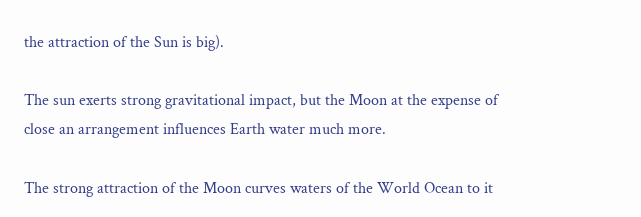the attraction of the Sun is big).

The sun exerts strong gravitational impact, but the Moon at the expense of close an arrangement influences Earth water much more.

The strong attraction of the Moon curves waters of the World Ocean to it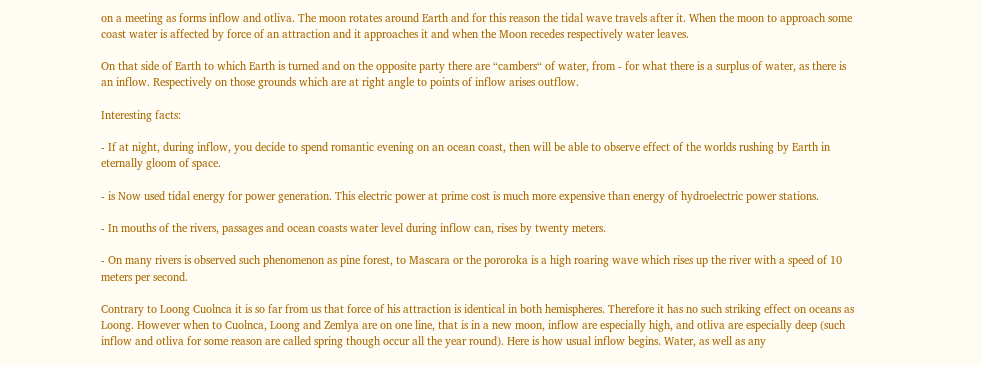on a meeting as forms inflow and otliva. The moon rotates around Earth and for this reason the tidal wave travels after it. When the moon to approach some coast water is affected by force of an attraction and it approaches it and when the Moon recedes respectively water leaves.

On that side of Earth to which Earth is turned and on the opposite party there are “cambers“ of water, from - for what there is a surplus of water, as there is an inflow. Respectively on those grounds which are at right angle to points of inflow arises outflow.

Interesting facts:

- If at night, during inflow, you decide to spend romantic evening on an ocean coast, then will be able to observe effect of the worlds rushing by Earth in eternally gloom of space.

- is Now used tidal energy for power generation. This electric power at prime cost is much more expensive than energy of hydroelectric power stations.

- In mouths of the rivers, passages and ocean coasts water level during inflow can, rises by twenty meters.

- On many rivers is observed such phenomenon as pine forest, to Mascara or the pororoka is a high roaring wave which rises up the river with a speed of 10 meters per second.

Contrary to Loong Cuolnca it is so far from us that force of his attraction is identical in both hemispheres. Therefore it has no such striking effect on oceans as Loong. However when to Cuolnca, Loong and Zemlya are on one line, that is in a new moon, inflow are especially high, and otliva are especially deep (such inflow and otliva for some reason are called spring though occur all the year round). Here is how usual inflow begins. Water, as well as any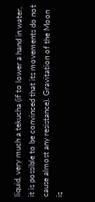liquid, very much a tekucha (if to lower a hand in water, it is possible to be convinced that its movements do not cause almost any resistance). Gravitation of the Moon is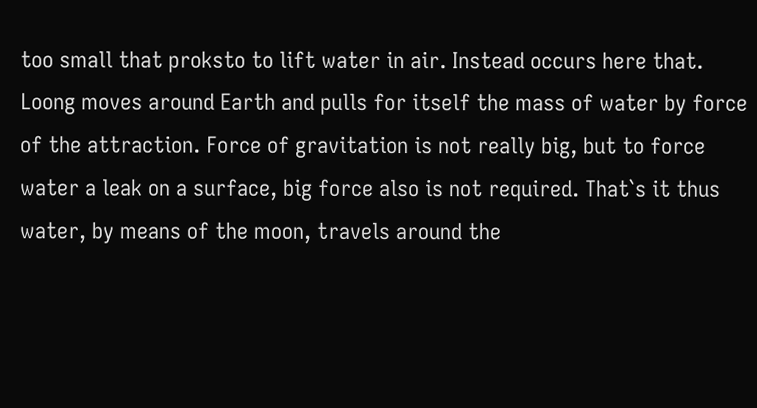too small that proksto to lift water in air. Instead occurs here that. Loong moves around Earth and pulls for itself the mass of water by force of the attraction. Force of gravitation is not really big, but to force water a leak on a surface, big force also is not required. That`s it thus water, by means of the moon, travels around the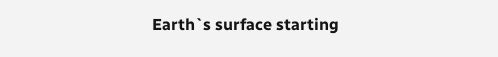Earth`s surface starting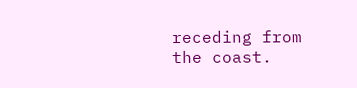receding from the coast.